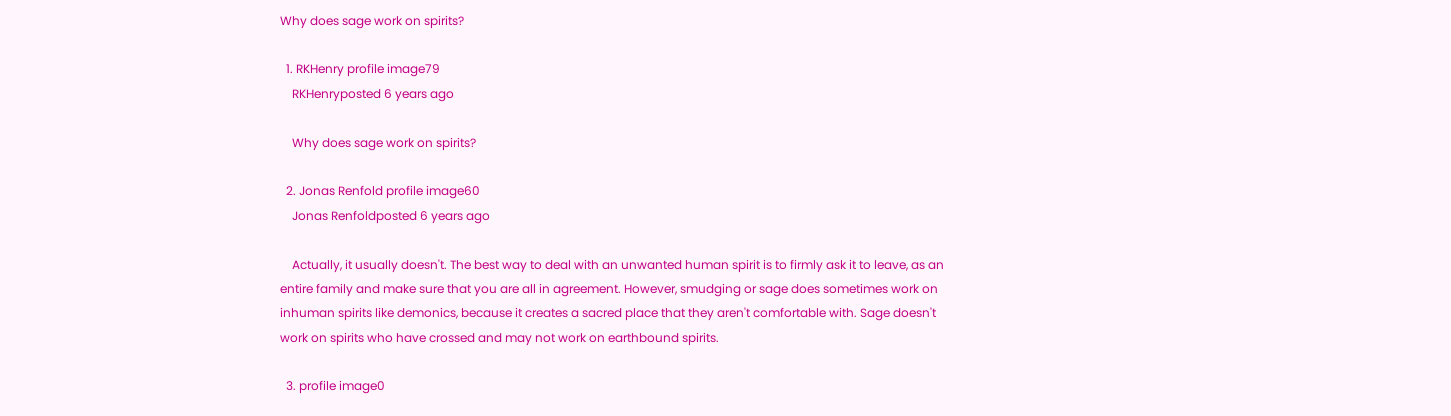Why does sage work on spirits?

  1. RKHenry profile image79
    RKHenryposted 6 years ago

    Why does sage work on spirits?

  2. Jonas Renfold profile image60
    Jonas Renfoldposted 6 years ago

    Actually, it usually doesn't. The best way to deal with an unwanted human spirit is to firmly ask it to leave, as an entire family and make sure that you are all in agreement. However, smudging or sage does sometimes work on inhuman spirits like demonics, because it creates a sacred place that they aren't comfortable with. Sage doesn't work on spirits who have crossed and may not work on earthbound spirits.

  3. profile image0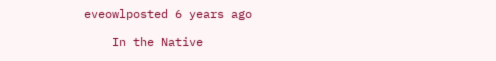eveowlposted 6 years ago

    In the Native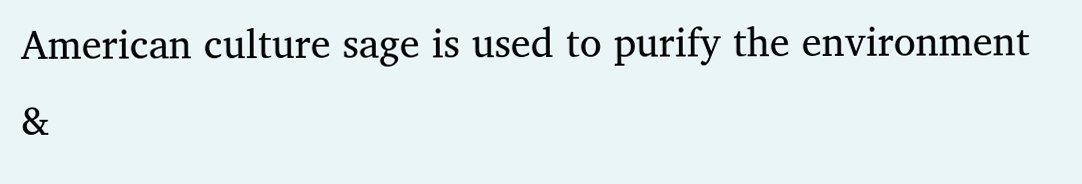American culture sage is used to purify the environment &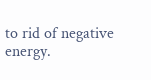to rid of negative energy.